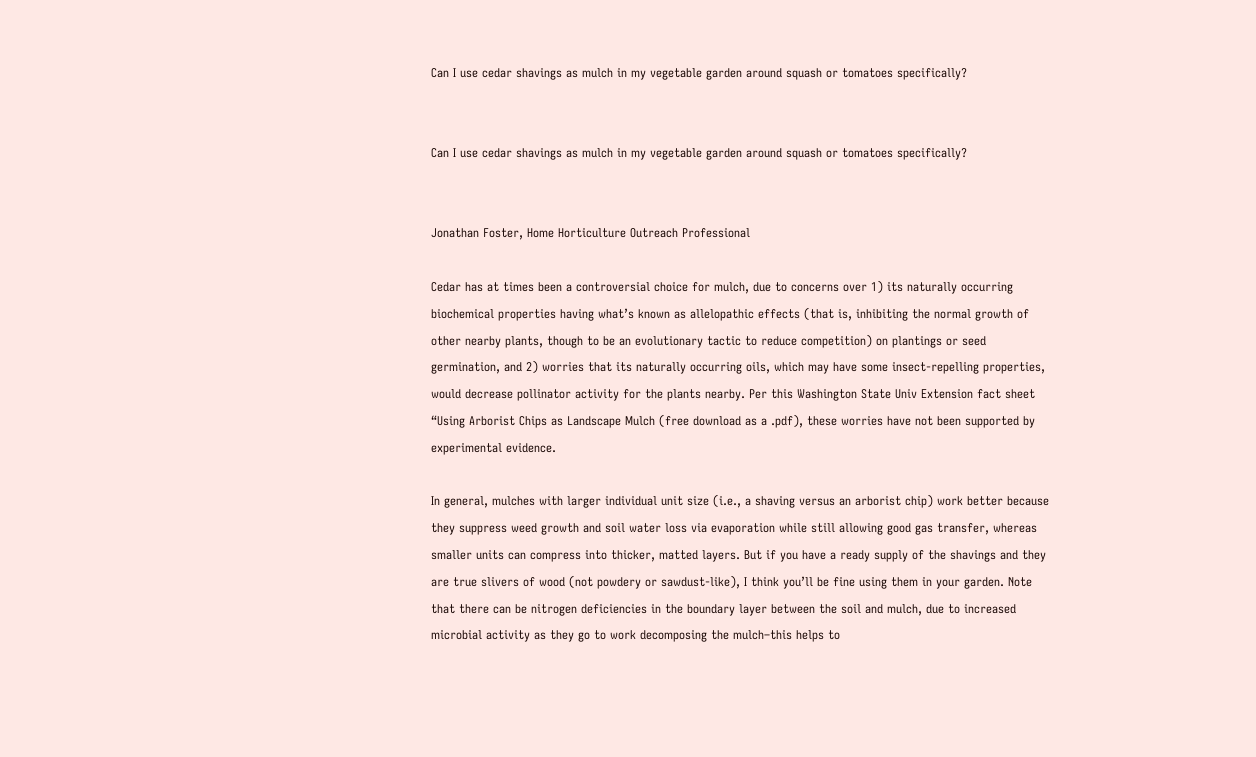Can I use cedar shavings as mulch in my vegetable garden around squash or tomatoes specifically?


Can I use cedar shavings as mulch in my vegetable garden around squash or tomatoes specifically?


Jonathan Foster, Home Horticulture Outreach Professional

Cedar has at times been a controversial choice for mulch, due to concerns over 1) its naturally occurring biochemical properties having what’s known as allelopathic effects (that is, inhibiting the normal growth of other nearby plants, though to be an evolutionary tactic to reduce competition) on plantings or seed germination, and 2) worries that its naturally occurring oils, which may have some insect-repelling properties, would decrease pollinator activity for the plants nearby. Per this Washington State Univ Extension fact sheet “Using Arborist Chips as Landscape Mulch (free download as a .pdf), these worries have not been supported by experimental evidence.

In general, mulches with larger individual unit size (i.e., a shaving versus an arborist chip) work better because they suppress weed growth and soil water loss via evaporation while still allowing good gas transfer, whereas smaller units can compress into thicker, matted layers. But if you have a ready supply of the shavings and they are true slivers of wood (not powdery or sawdust-like), I think you’ll be fine using them in your garden. Note that there can be nitrogen deficiencies in the boundary layer between the soil and mulch, due to increased microbial activity as they go to work decomposing the mulch–this helps to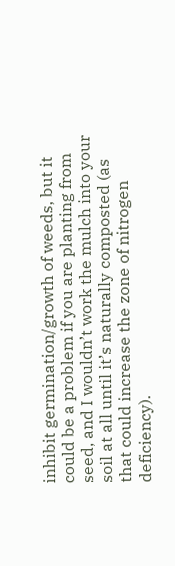inhibit germination/growth of weeds, but it could be a problem if you are planting from seed, and I wouldn’t work the mulch into your soil at all until it’s naturally composted (as that could increase the zone of nitrogen deficiency).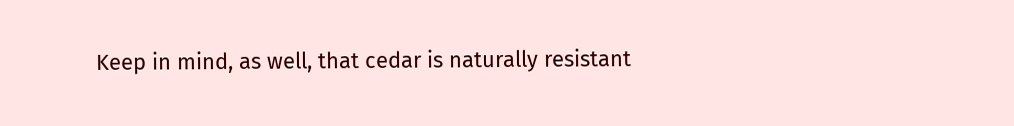Keep in mind, as well, that cedar is naturally resistant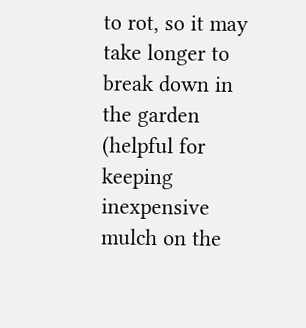to rot, so it may take longer to break down in the garden (helpful for keeping inexpensive mulch on the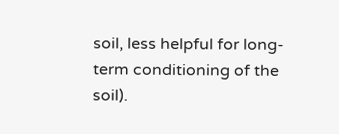soil, less helpful for long-term conditioning of the soil).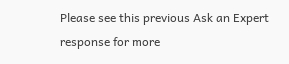Please see this previous Ask an Expert response for more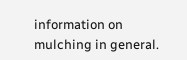information on mulching in general.